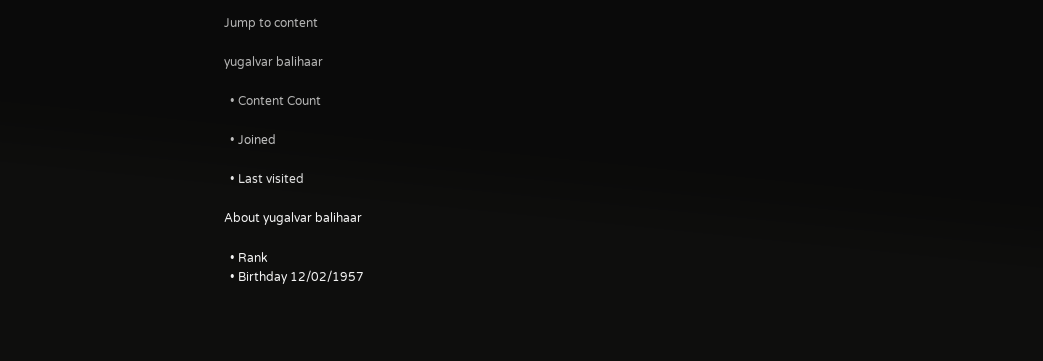Jump to content

yugalvar balihaar

  • Content Count

  • Joined

  • Last visited

About yugalvar balihaar

  • Rank
  • Birthday 12/02/1957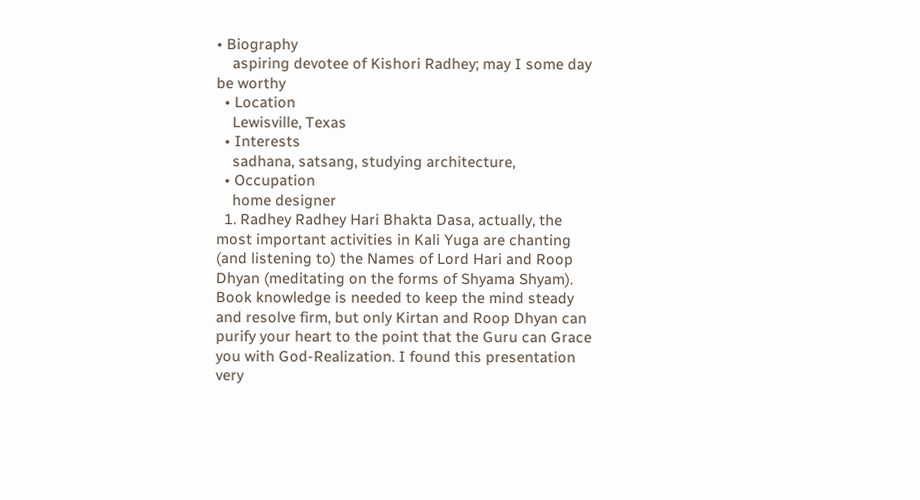• Biography
    aspiring devotee of Kishori Radhey; may I some day be worthy
  • Location
    Lewisville, Texas
  • Interests
    sadhana, satsang, studying architecture,
  • Occupation
    home designer
  1. Radhey Radhey Hari Bhakta Dasa, actually, the most important activities in Kali Yuga are chanting (and listening to) the Names of Lord Hari and Roop Dhyan (meditating on the forms of Shyama Shyam). Book knowledge is needed to keep the mind steady and resolve firm, but only Kirtan and Roop Dhyan can purify your heart to the point that the Guru can Grace you with God-Realization. I found this presentation very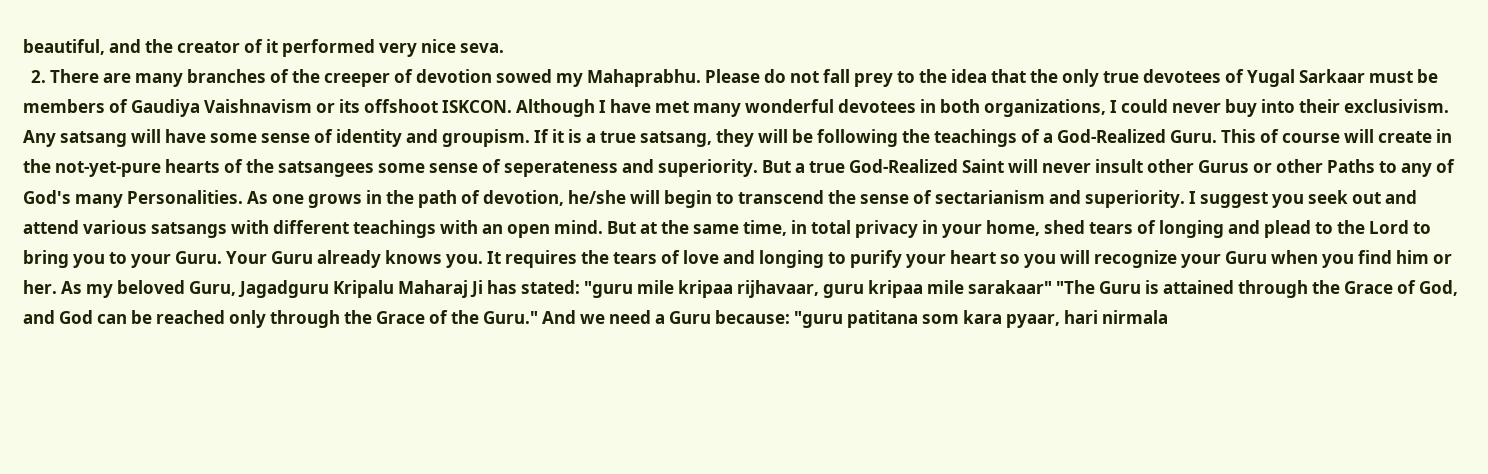beautiful, and the creator of it performed very nice seva.
  2. There are many branches of the creeper of devotion sowed my Mahaprabhu. Please do not fall prey to the idea that the only true devotees of Yugal Sarkaar must be members of Gaudiya Vaishnavism or its offshoot ISKCON. Although I have met many wonderful devotees in both organizations, I could never buy into their exclusivism. Any satsang will have some sense of identity and groupism. If it is a true satsang, they will be following the teachings of a God-Realized Guru. This of course will create in the not-yet-pure hearts of the satsangees some sense of seperateness and superiority. But a true God-Realized Saint will never insult other Gurus or other Paths to any of God's many Personalities. As one grows in the path of devotion, he/she will begin to transcend the sense of sectarianism and superiority. I suggest you seek out and attend various satsangs with different teachings with an open mind. But at the same time, in total privacy in your home, shed tears of longing and plead to the Lord to bring you to your Guru. Your Guru already knows you. It requires the tears of love and longing to purify your heart so you will recognize your Guru when you find him or her. As my beloved Guru, Jagadguru Kripalu Maharaj Ji has stated: "guru mile kripaa rijhavaar, guru kripaa mile sarakaar" "The Guru is attained through the Grace of God, and God can be reached only through the Grace of the Guru." And we need a Guru because: "guru patitana som kara pyaar, hari nirmala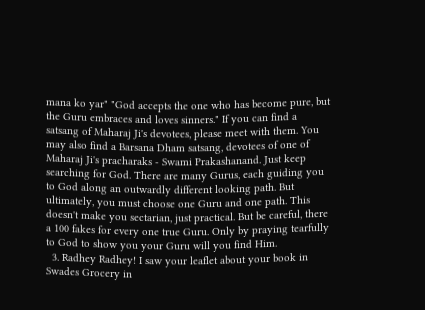mana ko yar" "God accepts the one who has become pure, but the Guru embraces and loves sinners." If you can find a satsang of Maharaj Ji's devotees, please meet with them. You may also find a Barsana Dham satsang, devotees of one of Maharaj Ji's pracharaks - Swami Prakashanand. Just keep searching for God. There are many Gurus, each guiding you to God along an outwardly different looking path. But ultimately, you must choose one Guru and one path. This doesn't make you sectarian, just practical. But be careful, there a 100 fakes for every one true Guru. Only by praying tearfully to God to show you your Guru will you find Him.
  3. Radhey Radhey! I saw your leaflet about your book in Swades Grocery in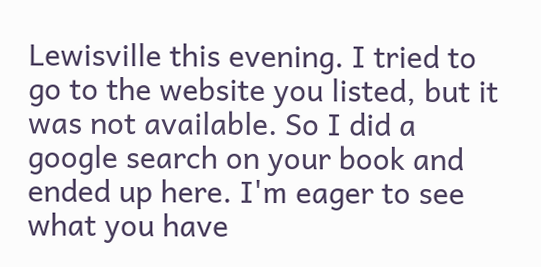Lewisville this evening. I tried to go to the website you listed, but it was not available. So I did a google search on your book and ended up here. I'm eager to see what you have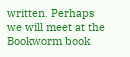written. Perhaps we will meet at the Bookworm book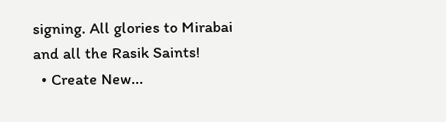signing. All glories to Mirabai and all the Rasik Saints!
  • Create New...